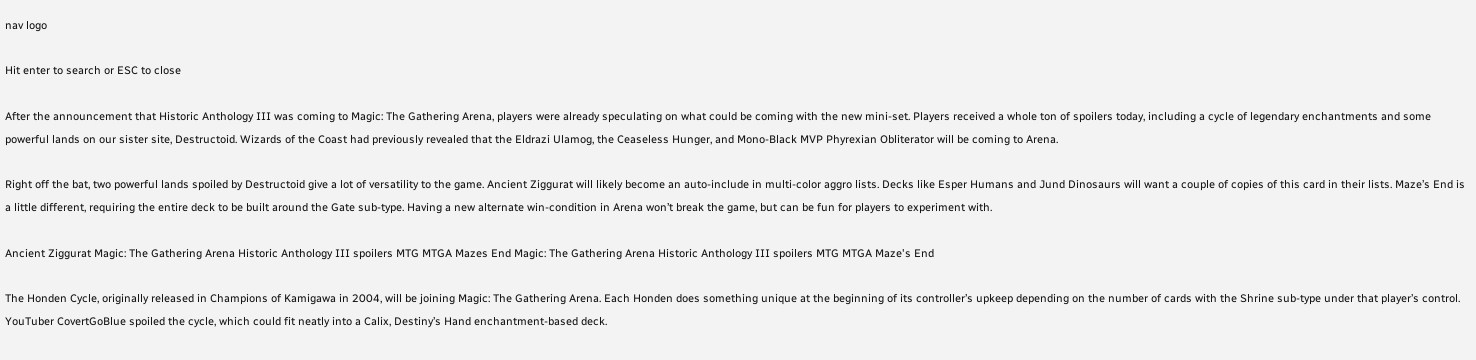nav logo

Hit enter to search or ESC to close

After the announcement that Historic Anthology III was coming to Magic: The Gathering Arena, players were already speculating on what could be coming with the new mini-set. Players received a whole ton of spoilers today, including a cycle of legendary enchantments and some powerful lands on our sister site, Destructoid. Wizards of the Coast had previously revealed that the Eldrazi Ulamog, the Ceaseless Hunger, and Mono-Black MVP Phyrexian Obliterator will be coming to Arena.

Right off the bat, two powerful lands spoiled by Destructoid give a lot of versatility to the game. Ancient Ziggurat will likely become an auto-include in multi-color aggro lists. Decks like Esper Humans and Jund Dinosaurs will want a couple of copies of this card in their lists. Maze’s End is a little different, requiring the entire deck to be built around the Gate sub-type. Having a new alternate win-condition in Arena won’t break the game, but can be fun for players to experiment with.

Ancient Ziggurat Magic: The Gathering Arena Historic Anthology III spoilers MTG MTGA Mazes End Magic: The Gathering Arena Historic Anthology III spoilers MTG MTGA Maze's End

The Honden Cycle, originally released in Champions of Kamigawa in 2004, will be joining Magic: The Gathering Arena. Each Honden does something unique at the beginning of its controller’s upkeep depending on the number of cards with the Shrine sub-type under that player’s control. YouTuber CovertGoBlue spoiled the cycle, which could fit neatly into a Calix, Destiny’s Hand enchantment-based deck.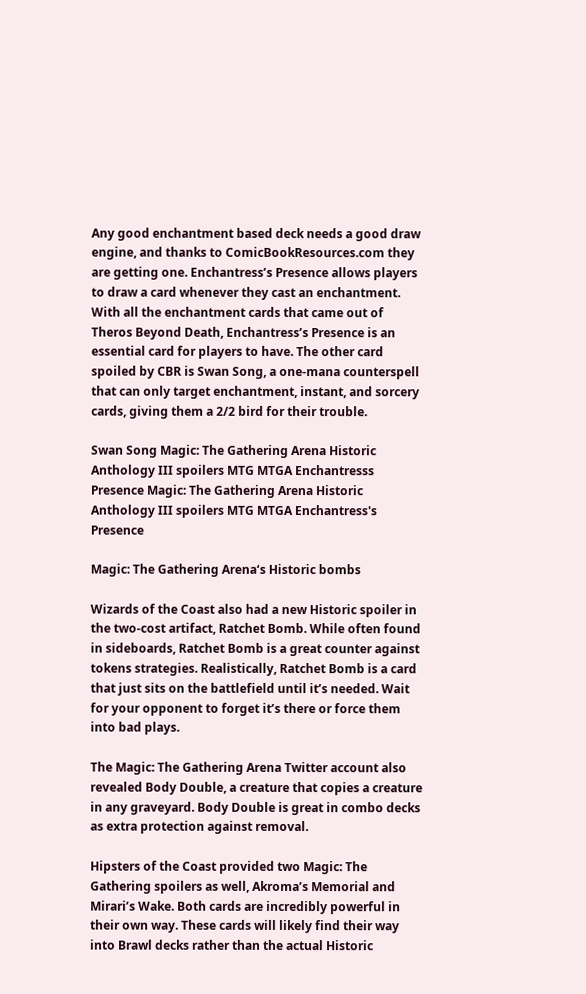Any good enchantment based deck needs a good draw engine, and thanks to ComicBookResources.com they are getting one. Enchantress’s Presence allows players to draw a card whenever they cast an enchantment. With all the enchantment cards that came out of Theros Beyond Death, Enchantress’s Presence is an essential card for players to have. The other card spoiled by CBR is Swan Song, a one-mana counterspell that can only target enchantment, instant, and sorcery cards, giving them a 2/2 bird for their trouble.

Swan Song Magic: The Gathering Arena Historic Anthology III spoilers MTG MTGA Enchantresss Presence Magic: The Gathering Arena Historic Anthology III spoilers MTG MTGA Enchantress's Presence

Magic: The Gathering Arena‘s Historic bombs

Wizards of the Coast also had a new Historic spoiler in the two-cost artifact, Ratchet Bomb. While often found in sideboards, Ratchet Bomb is a great counter against tokens strategies. Realistically, Ratchet Bomb is a card that just sits on the battlefield until it’s needed. Wait for your opponent to forget it’s there or force them into bad plays.

The Magic: The Gathering Arena Twitter account also revealed Body Double, a creature that copies a creature in any graveyard. Body Double is great in combo decks as extra protection against removal.

Hipsters of the Coast provided two Magic: The Gathering spoilers as well, Akroma’s Memorial and Mirari’s Wake. Both cards are incredibly powerful in their own way. These cards will likely find their way into Brawl decks rather than the actual Historic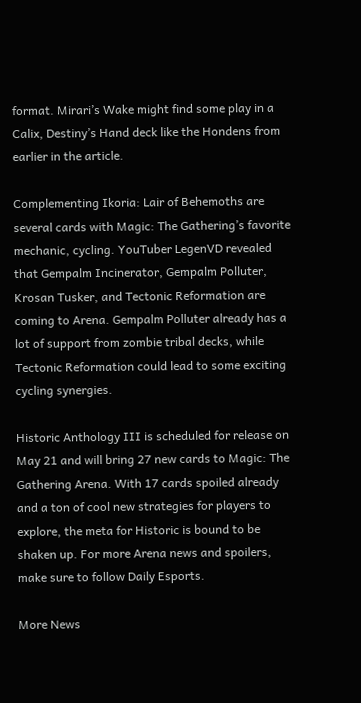format. Mirari’s Wake might find some play in a Calix, Destiny’s Hand deck like the Hondens from earlier in the article.

Complementing Ikoria: Lair of Behemoths are several cards with Magic: The Gathering’s favorite mechanic, cycling. YouTuber LegenVD revealed that Gempalm Incinerator, Gempalm Polluter, Krosan Tusker, and Tectonic Reformation are coming to Arena. Gempalm Polluter already has a lot of support from zombie tribal decks, while Tectonic Reformation could lead to some exciting cycling synergies.

Historic Anthology III is scheduled for release on May 21 and will bring 27 new cards to Magic: The Gathering Arena. With 17 cards spoiled already and a ton of cool new strategies for players to explore, the meta for Historic is bound to be shaken up. For more Arena news and spoilers, make sure to follow Daily Esports.

More News